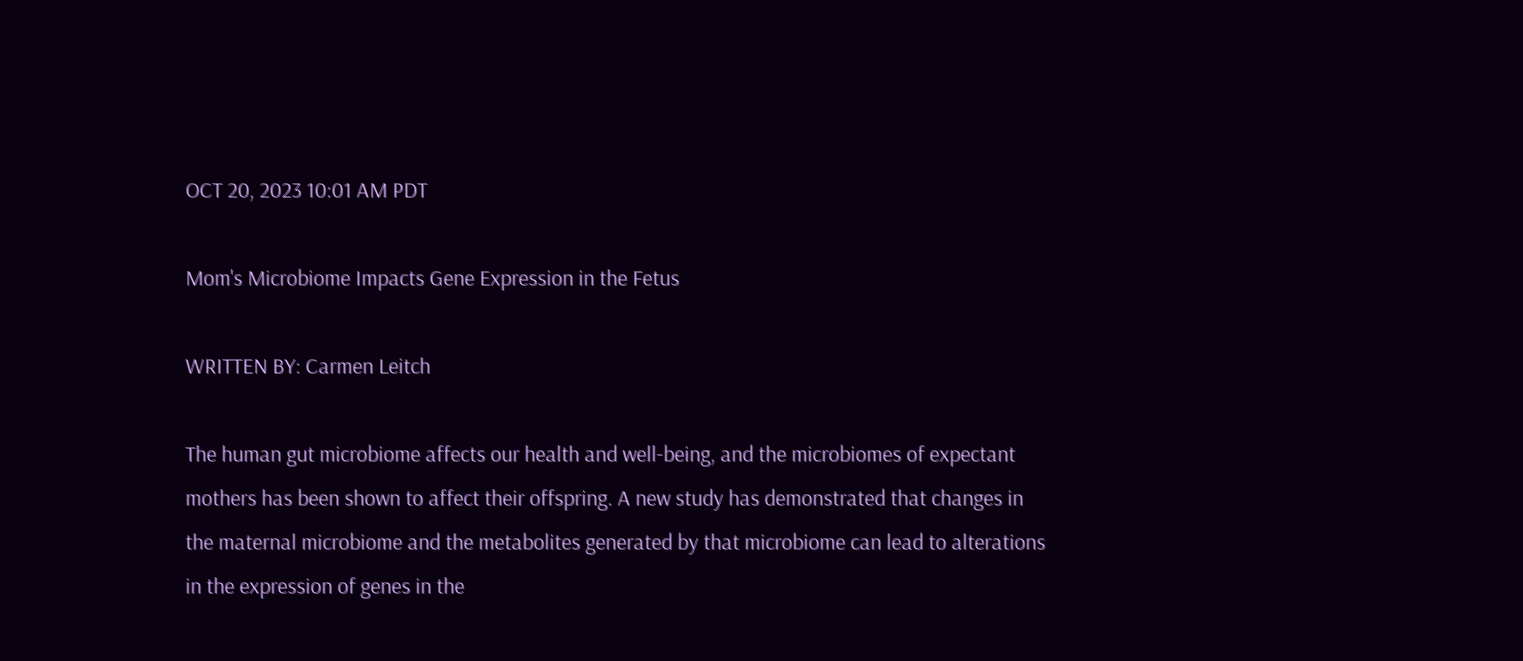OCT 20, 2023 10:01 AM PDT

Mom's Microbiome Impacts Gene Expression in the Fetus

WRITTEN BY: Carmen Leitch

The human gut microbiome affects our health and well-being, and the microbiomes of expectant mothers has been shown to affect their offspring. A new study has demonstrated that changes in the maternal microbiome and the metabolites generated by that microbiome can lead to alterations in the expression of genes in the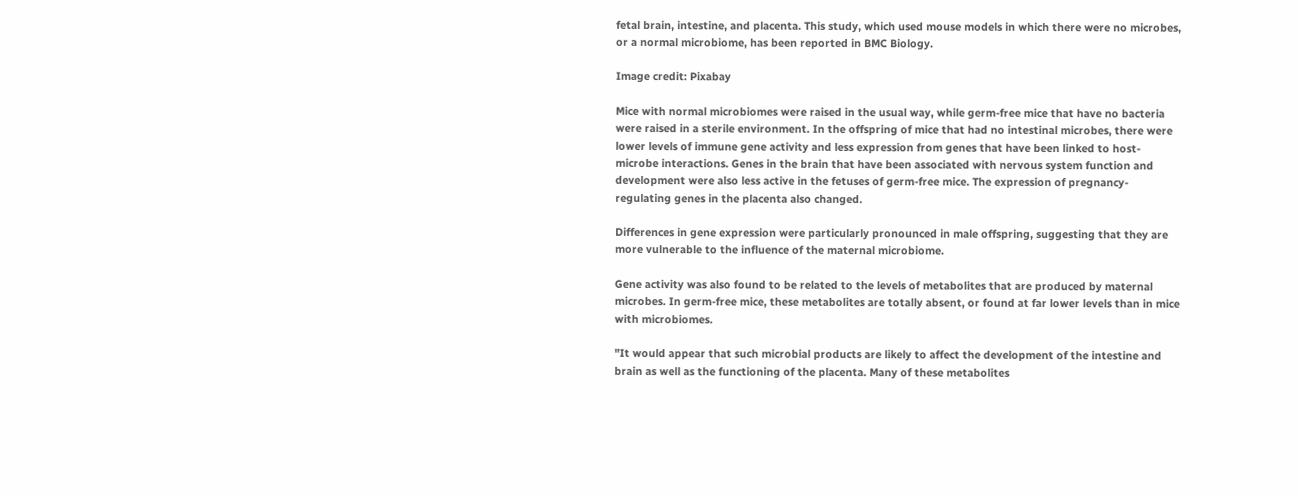fetal brain, intestine, and placenta. This study, which used mouse models in which there were no microbes, or a normal microbiome, has been reported in BMC Biology.

Image credit: Pixabay

Mice with normal microbiomes were raised in the usual way, while germ-free mice that have no bacteria were raised in a sterile environment. In the offspring of mice that had no intestinal microbes, there were lower levels of immune gene activity and less expression from genes that have been linked to host-microbe interactions. Genes in the brain that have been associated with nervous system function and development were also less active in the fetuses of germ-free mice. The expression of pregnancy-regulating genes in the placenta also changed.

Differences in gene expression were particularly pronounced in male offspring, suggesting that they are more vulnerable to the influence of the maternal microbiome.

Gene activity was also found to be related to the levels of metabolites that are produced by maternal microbes. In germ-free mice, these metabolites are totally absent, or found at far lower levels than in mice with microbiomes.

"It would appear that such microbial products are likely to affect the development of the intestine and brain as well as the functioning of the placenta. Many of these metabolites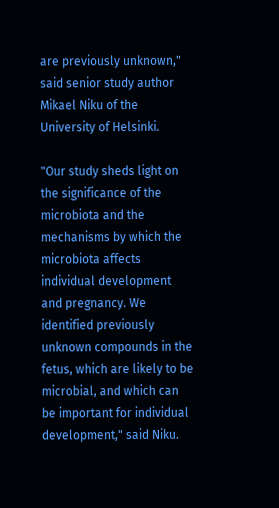are previously unknown," said senior study author Mikael Niku of the University of Helsinki.

"Our study sheds light on the significance of the microbiota and the mechanisms by which the microbiota affects individual development and pregnancy. We identified previously unknown compounds in the fetus, which are likely to be microbial, and which can be important for individual development," said Niku.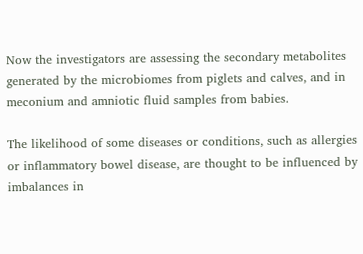Now the investigators are assessing the secondary metabolites generated by the microbiomes from piglets and calves, and in meconium and amniotic fluid samples from babies.

The likelihood of some diseases or conditions, such as allergies or inflammatory bowel disease, are thought to be influenced by imbalances in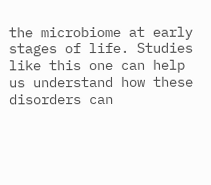the microbiome at early stages of life. Studies like this one can help us understand how these disorders can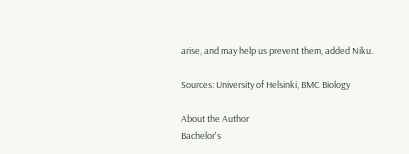arise, and may help us prevent them, added Niku.

Sources: University of Helsinki, BMC Biology

About the Author
Bachelor's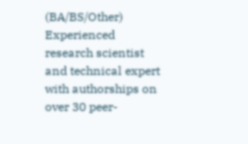(BA/BS/Other)
Experienced research scientist and technical expert with authorships on over 30 peer-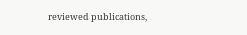reviewed publications,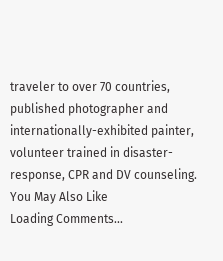traveler to over 70 countries, published photographer and internationally-exhibited painter, volunteer trained in disaster-response, CPR and DV counseling.
You May Also Like
Loading Comments...